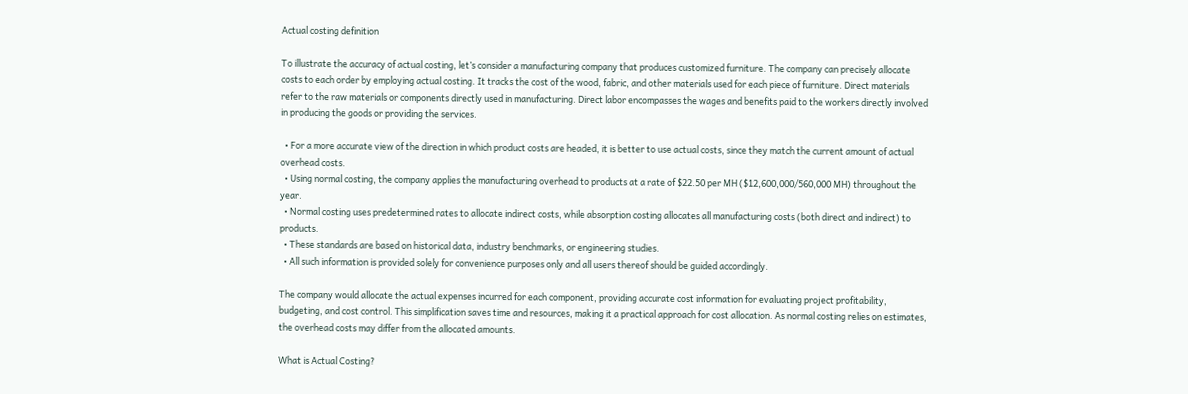Actual costing definition

To illustrate the accuracy of actual costing, let’s consider a manufacturing company that produces customized furniture. The company can precisely allocate costs to each order by employing actual costing. It tracks the cost of the wood, fabric, and other materials used for each piece of furniture. Direct materials refer to the raw materials or components directly used in manufacturing. Direct labor encompasses the wages and benefits paid to the workers directly involved in producing the goods or providing the services.

  • For a more accurate view of the direction in which product costs are headed, it is better to use actual costs, since they match the current amount of actual overhead costs.
  • Using normal costing, the company applies the manufacturing overhead to products at a rate of $22.50 per MH ($12,600,000/560,000 MH) throughout the year.
  • Normal costing uses predetermined rates to allocate indirect costs, while absorption costing allocates all manufacturing costs (both direct and indirect) to products.
  • These standards are based on historical data, industry benchmarks, or engineering studies.
  • All such information is provided solely for convenience purposes only and all users thereof should be guided accordingly.

The company would allocate the actual expenses incurred for each component, providing accurate cost information for evaluating project profitability, budgeting, and cost control. This simplification saves time and resources, making it a practical approach for cost allocation. As normal costing relies on estimates, the overhead costs may differ from the allocated amounts.

What is Actual Costing?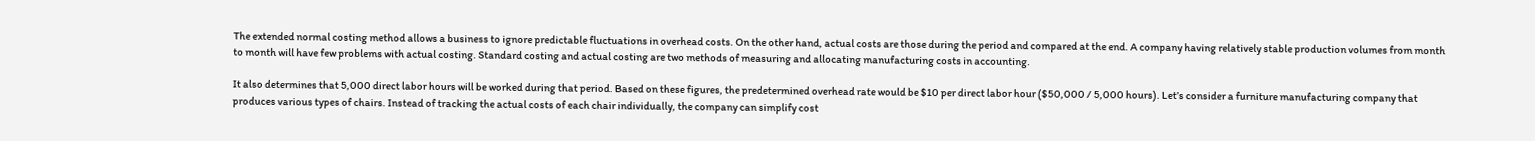The extended normal costing method allows a business to ignore predictable fluctuations in overhead costs. On the other hand, actual costs are those during the period and compared at the end. A company having relatively stable production volumes from month to month will have few problems with actual costing. Standard costing and actual costing are two methods of measuring and allocating manufacturing costs in accounting.

It also determines that 5,000 direct labor hours will be worked during that period. Based on these figures, the predetermined overhead rate would be $10 per direct labor hour ($50,000 / 5,000 hours). Let’s consider a furniture manufacturing company that produces various types of chairs. Instead of tracking the actual costs of each chair individually, the company can simplify cost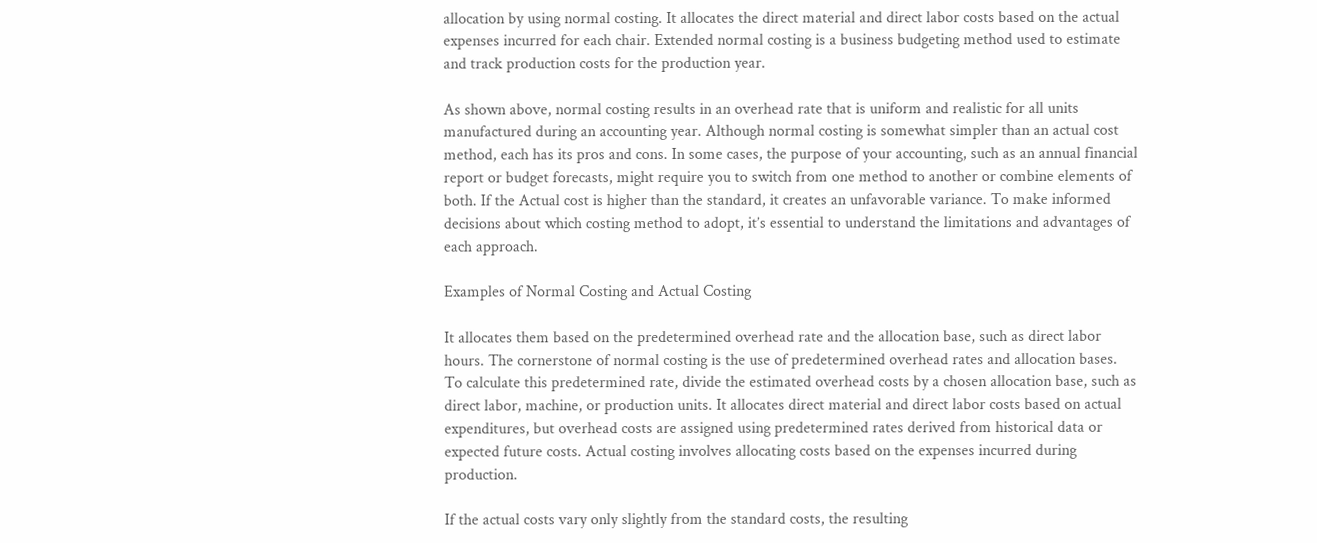allocation by using normal costing. It allocates the direct material and direct labor costs based on the actual expenses incurred for each chair. Extended normal costing is a business budgeting method used to estimate and track production costs for the production year.

As shown above, normal costing results in an overhead rate that is uniform and realistic for all units manufactured during an accounting year. Although normal costing is somewhat simpler than an actual cost method, each has its pros and cons. In some cases, the purpose of your accounting, such as an annual financial report or budget forecasts, might require you to switch from one method to another or combine elements of both. If the Actual cost is higher than the standard, it creates an unfavorable variance. To make informed decisions about which costing method to adopt, it’s essential to understand the limitations and advantages of each approach.

Examples of Normal Costing and Actual Costing

It allocates them based on the predetermined overhead rate and the allocation base, such as direct labor hours. The cornerstone of normal costing is the use of predetermined overhead rates and allocation bases. To calculate this predetermined rate, divide the estimated overhead costs by a chosen allocation base, such as direct labor, machine, or production units. It allocates direct material and direct labor costs based on actual expenditures, but overhead costs are assigned using predetermined rates derived from historical data or expected future costs. Actual costing involves allocating costs based on the expenses incurred during production.

If the actual costs vary only slightly from the standard costs, the resulting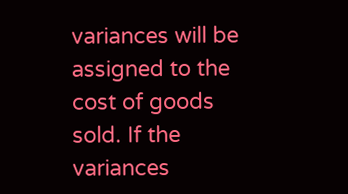variances will be assigned to the cost of goods sold. If the variances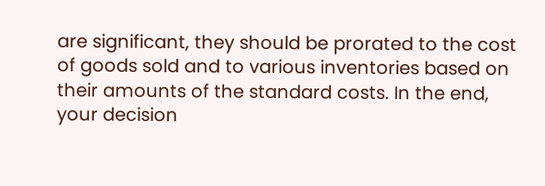are significant, they should be prorated to the cost of goods sold and to various inventories based on their amounts of the standard costs. In the end, your decision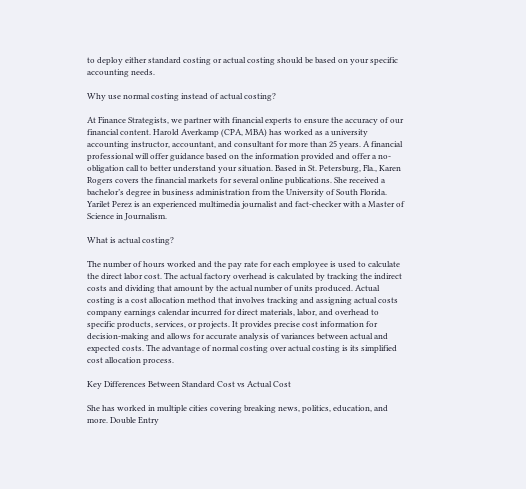to deploy either standard costing or actual costing should be based on your specific accounting needs.

Why use normal costing instead of actual costing?

At Finance Strategists, we partner with financial experts to ensure the accuracy of our financial content. Harold Averkamp (CPA, MBA) has worked as a university accounting instructor, accountant, and consultant for more than 25 years. A financial professional will offer guidance based on the information provided and offer a no-obligation call to better understand your situation. Based in St. Petersburg, Fla., Karen Rogers covers the financial markets for several online publications. She received a bachelor’s degree in business administration from the University of South Florida. Yarilet Perez is an experienced multimedia journalist and fact-checker with a Master of Science in Journalism.

What is actual costing?

The number of hours worked and the pay rate for each employee is used to calculate the direct labor cost. The actual factory overhead is calculated by tracking the indirect costs and dividing that amount by the actual number of units produced. Actual costing is a cost allocation method that involves tracking and assigning actual costs company earnings calendar incurred for direct materials, labor, and overhead to specific products, services, or projects. It provides precise cost information for decision-making and allows for accurate analysis of variances between actual and expected costs. The advantage of normal costing over actual costing is its simplified cost allocation process.

Key Differences Between Standard Cost vs Actual Cost

She has worked in multiple cities covering breaking news, politics, education, and more. Double Entry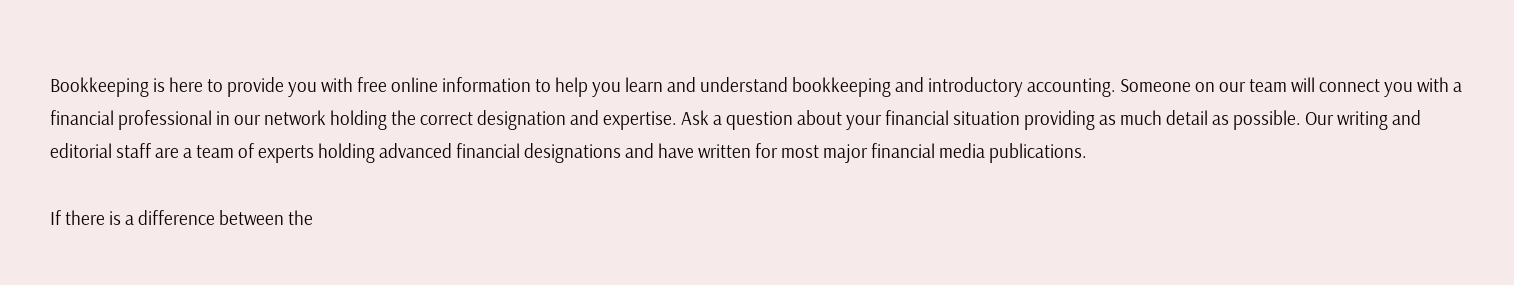Bookkeeping is here to provide you with free online information to help you learn and understand bookkeeping and introductory accounting. Someone on our team will connect you with a financial professional in our network holding the correct designation and expertise. Ask a question about your financial situation providing as much detail as possible. Our writing and editorial staff are a team of experts holding advanced financial designations and have written for most major financial media publications.

If there is a difference between the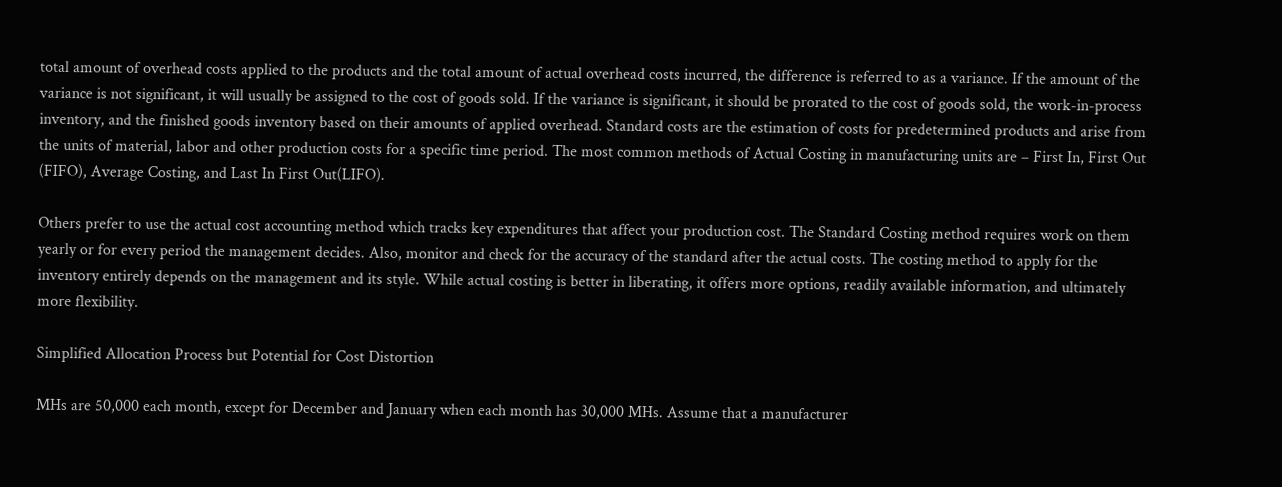total amount of overhead costs applied to the products and the total amount of actual overhead costs incurred, the difference is referred to as a variance. If the amount of the variance is not significant, it will usually be assigned to the cost of goods sold. If the variance is significant, it should be prorated to the cost of goods sold, the work-in-process inventory, and the finished goods inventory based on their amounts of applied overhead. Standard costs are the estimation of costs for predetermined products and arise from the units of material, labor and other production costs for a specific time period. The most common methods of Actual Costing in manufacturing units are – First In, First Out (FIFO), Average Costing, and Last In First Out(LIFO).

Others prefer to use the actual cost accounting method which tracks key expenditures that affect your production cost. The Standard Costing method requires work on them yearly or for every period the management decides. Also, monitor and check for the accuracy of the standard after the actual costs. The costing method to apply for the inventory entirely depends on the management and its style. While actual costing is better in liberating, it offers more options, readily available information, and ultimately more flexibility.

Simplified Allocation Process but Potential for Cost Distortion

MHs are 50,000 each month, except for December and January when each month has 30,000 MHs. Assume that a manufacturer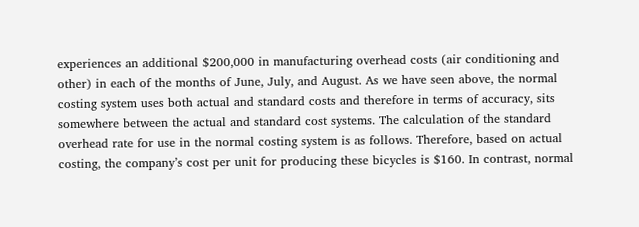experiences an additional $200,000 in manufacturing overhead costs (air conditioning and other) in each of the months of June, July, and August. As we have seen above, the normal costing system uses both actual and standard costs and therefore in terms of accuracy, sits somewhere between the actual and standard cost systems. The calculation of the standard overhead rate for use in the normal costing system is as follows. Therefore, based on actual costing, the company’s cost per unit for producing these bicycles is $160. In contrast, normal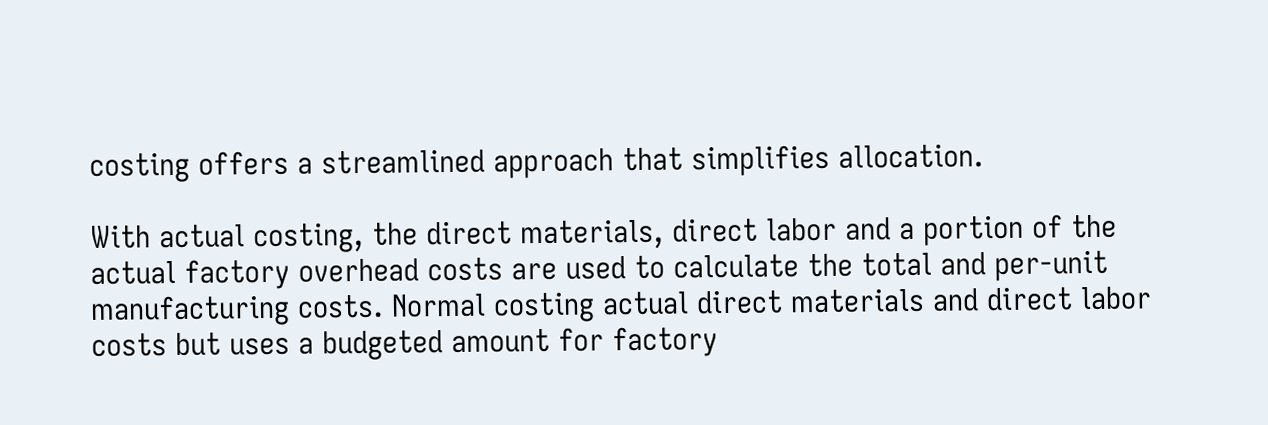costing offers a streamlined approach that simplifies allocation.

With actual costing, the direct materials, direct labor and a portion of the actual factory overhead costs are used to calculate the total and per-unit manufacturing costs. Normal costing actual direct materials and direct labor costs but uses a budgeted amount for factory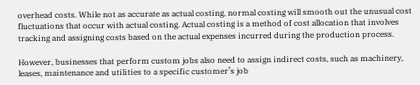overhead costs. While not as accurate as actual costing, normal costing will smooth out the unusual cost fluctuations that occur with actual costing. Actual costing is a method of cost allocation that involves tracking and assigning costs based on the actual expenses incurred during the production process.

However, businesses that perform custom jobs also need to assign indirect costs, such as machinery, leases, maintenance and utilities to a specific customer’s job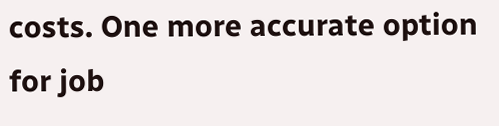costs. One more accurate option for job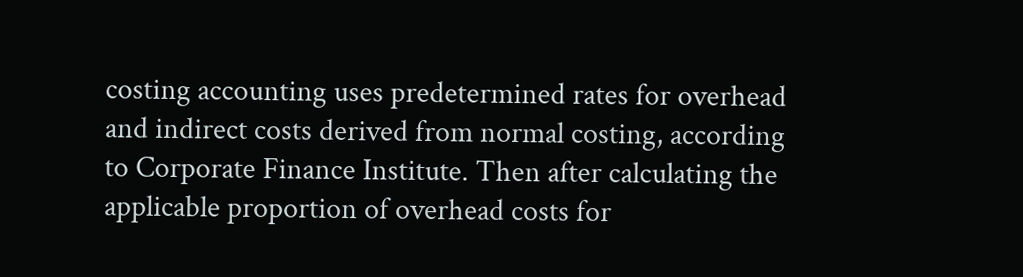costing accounting uses predetermined rates for overhead and indirect costs derived from normal costing, according to Corporate Finance Institute. Then after calculating the applicable proportion of overhead costs for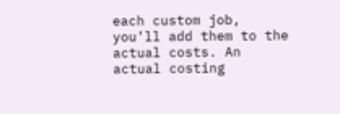each custom job, you’ll add them to the actual costs. An actual costing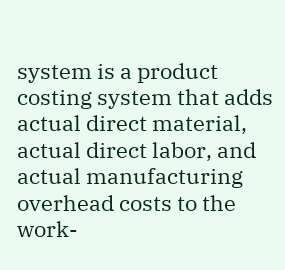system is a product costing system that adds actual direct material, actual direct labor, and actual manufacturing overhead costs to the work-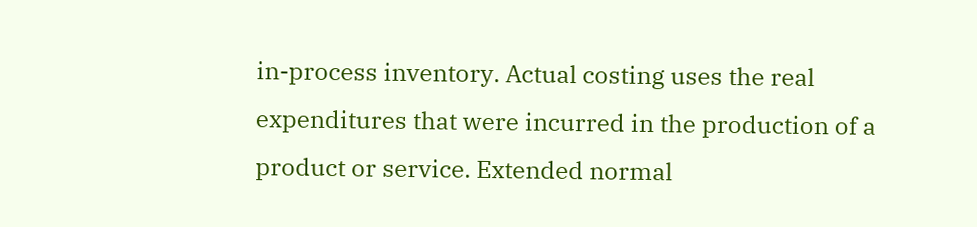in-process inventory. Actual costing uses the real expenditures that were incurred in the production of a product or service. Extended normal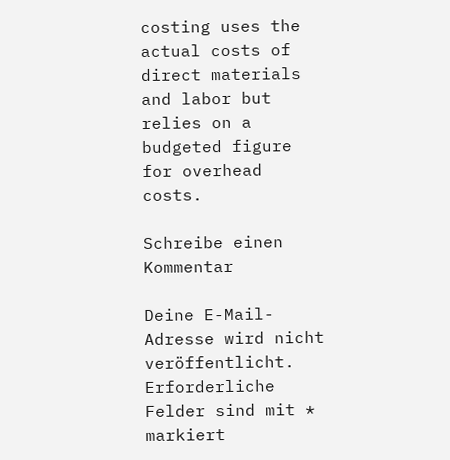costing uses the actual costs of direct materials and labor but relies on a budgeted figure for overhead costs.

Schreibe einen Kommentar

Deine E-Mail-Adresse wird nicht veröffentlicht. Erforderliche Felder sind mit * markiert